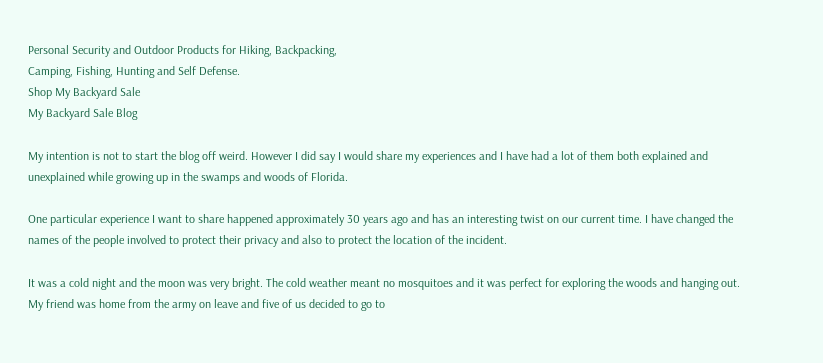Personal Security and Outdoor Products for Hiking, Backpacking,
Camping, Fishing, Hunting and Self Defense.
Shop My Backyard Sale
My Backyard Sale Blog

My intention is not to start the blog off weird. However I did say I would share my experiences and I have had a lot of them both explained and unexplained while growing up in the swamps and woods of Florida.

One particular experience I want to share happened approximately 30 years ago and has an interesting twist on our current time. I have changed the names of the people involved to protect their privacy and also to protect the location of the incident.

It was a cold night and the moon was very bright. The cold weather meant no mosquitoes and it was perfect for exploring the woods and hanging out. My friend was home from the army on leave and five of us decided to go to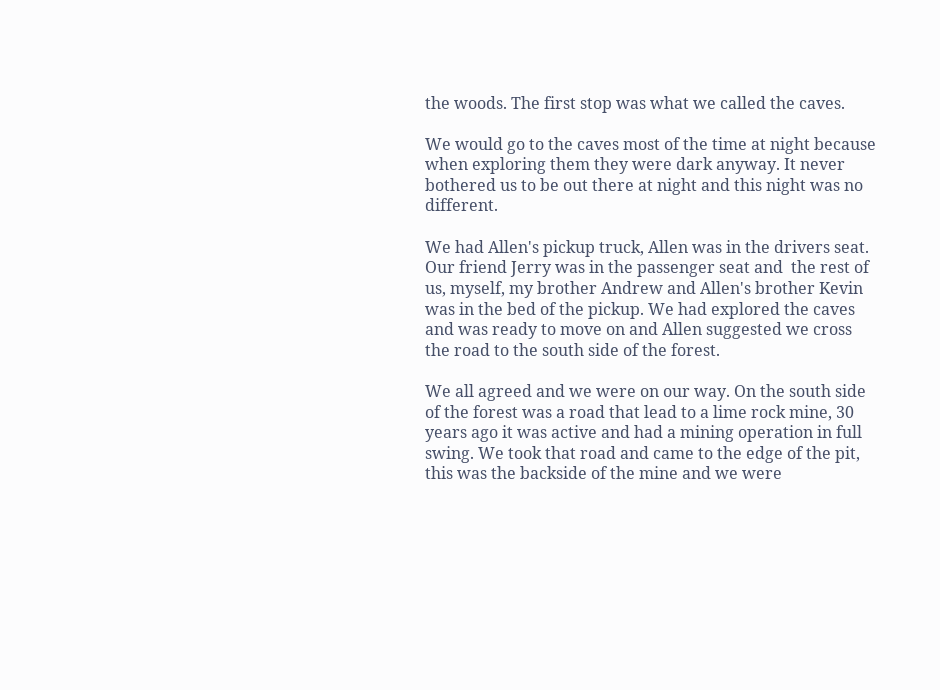the woods. The first stop was what we called the caves.

We would go to the caves most of the time at night because when exploring them they were dark anyway. It never bothered us to be out there at night and this night was no different.

We had Allen's pickup truck, Allen was in the drivers seat. Our friend Jerry was in the passenger seat and  the rest of us, myself, my brother Andrew and Allen's brother Kevin was in the bed of the pickup. We had explored the caves and was ready to move on and Allen suggested we cross the road to the south side of the forest.

We all agreed and we were on our way. On the south side of the forest was a road that lead to a lime rock mine, 30 years ago it was active and had a mining operation in full swing. We took that road and came to the edge of the pit, this was the backside of the mine and we were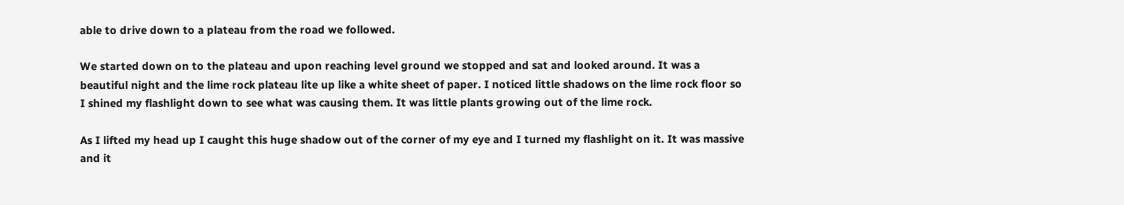able to drive down to a plateau from the road we followed.

We started down on to the plateau and upon reaching level ground we stopped and sat and looked around. It was a beautiful night and the lime rock plateau lite up like a white sheet of paper. I noticed little shadows on the lime rock floor so I shined my flashlight down to see what was causing them. It was little plants growing out of the lime rock.

As I lifted my head up I caught this huge shadow out of the corner of my eye and I turned my flashlight on it. It was massive and it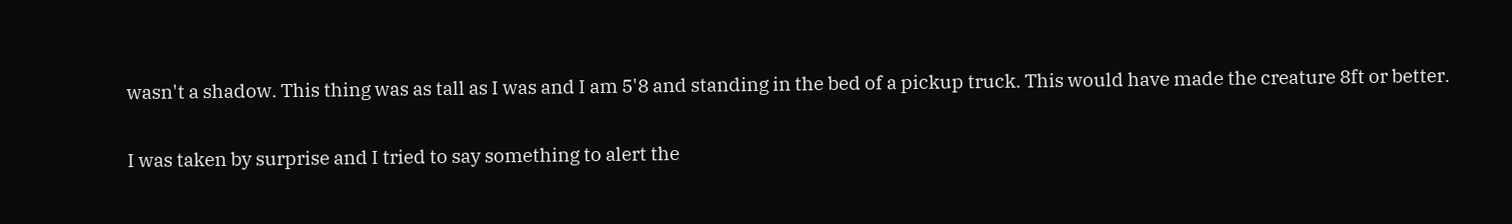wasn't a shadow. This thing was as tall as I was and I am 5'8 and standing in the bed of a pickup truck. This would have made the creature 8ft or better.

I was taken by surprise and I tried to say something to alert the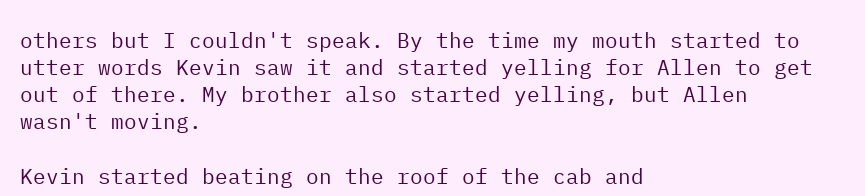others but I couldn't speak. By the time my mouth started to utter words Kevin saw it and started yelling for Allen to get out of there. My brother also started yelling, but Allen wasn't moving.

Kevin started beating on the roof of the cab and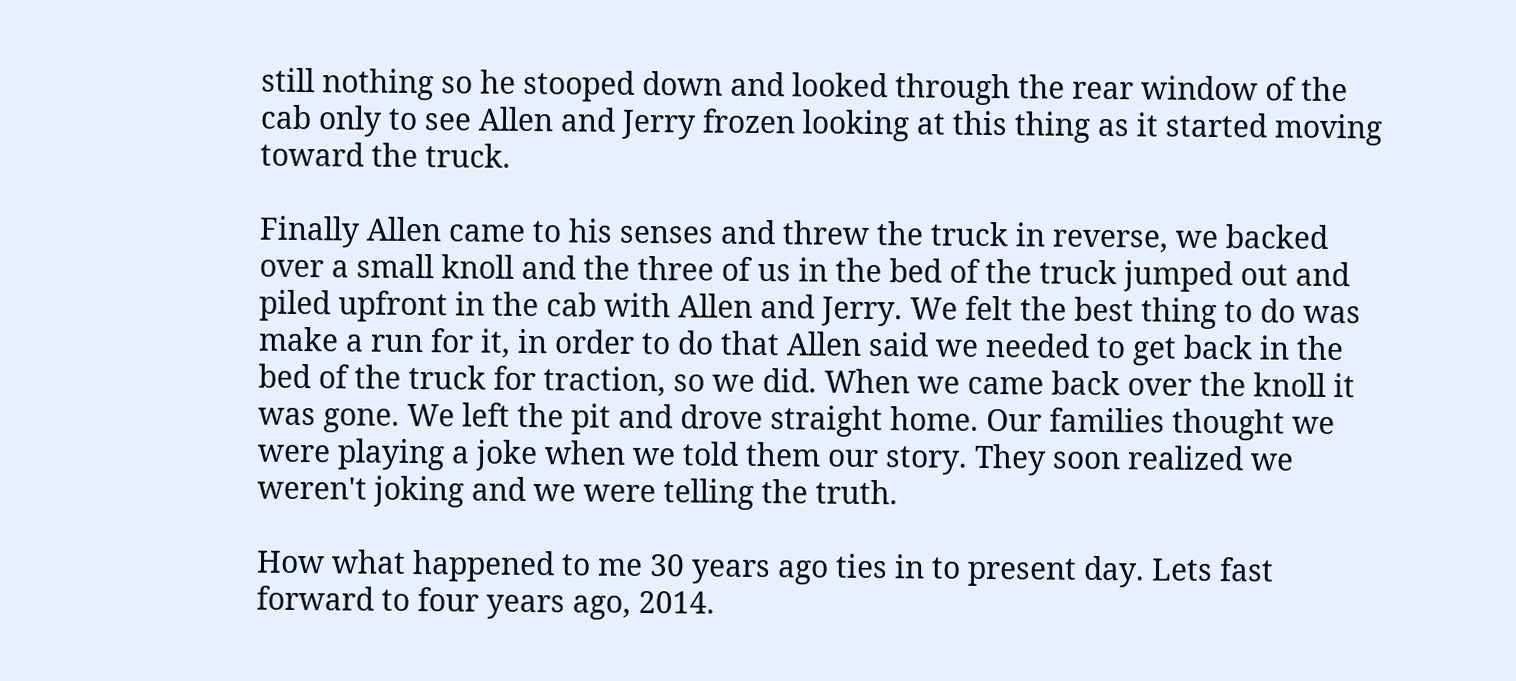still nothing so he stooped down and looked through the rear window of the cab only to see Allen and Jerry frozen looking at this thing as it started moving toward the truck.

Finally Allen came to his senses and threw the truck in reverse, we backed over a small knoll and the three of us in the bed of the truck jumped out and piled upfront in the cab with Allen and Jerry. We felt the best thing to do was make a run for it, in order to do that Allen said we needed to get back in the bed of the truck for traction, so we did. When we came back over the knoll it was gone. We left the pit and drove straight home. Our families thought we were playing a joke when we told them our story. They soon realized we weren't joking and we were telling the truth.

How what happened to me 30 years ago ties in to present day. Lets fast forward to four years ago, 2014.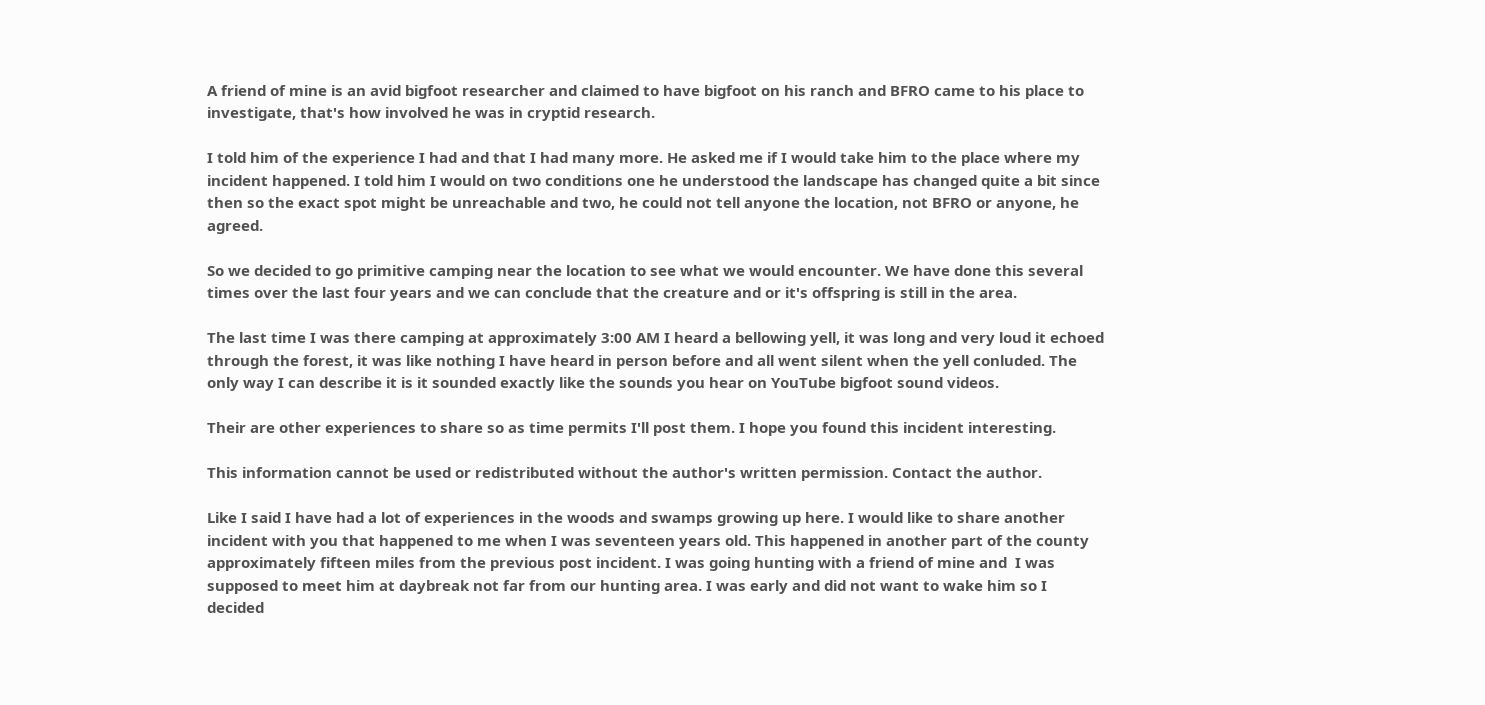A friend of mine is an avid bigfoot researcher and claimed to have bigfoot on his ranch and BFRO came to his place to investigate, that's how involved he was in cryptid research.

I told him of the experience I had and that I had many more. He asked me if I would take him to the place where my incident happened. I told him I would on two conditions one he understood the landscape has changed quite a bit since then so the exact spot might be unreachable and two, he could not tell anyone the location, not BFRO or anyone, he agreed.

So we decided to go primitive camping near the location to see what we would encounter. We have done this several times over the last four years and we can conclude that the creature and or it's offspring is still in the area.

The last time I was there camping at approximately 3:00 AM I heard a bellowing yell, it was long and very loud it echoed through the forest, it was like nothing I have heard in person before and all went silent when the yell conluded. The only way I can describe it is it sounded exactly like the sounds you hear on YouTube bigfoot sound videos.

Their are other experiences to share so as time permits I'll post them. I hope you found this incident interesting.

This information cannot be used or redistributed without the author's written permission. Contact the author.

Like I said I have had a lot of experiences in the woods and swamps growing up here. I would like to share another incident with you that happened to me when I was seventeen years old. This happened in another part of the county approximately fifteen miles from the previous post incident. I was going hunting with a friend of mine and  I was supposed to meet him at daybreak not far from our hunting area. I was early and did not want to wake him so I decided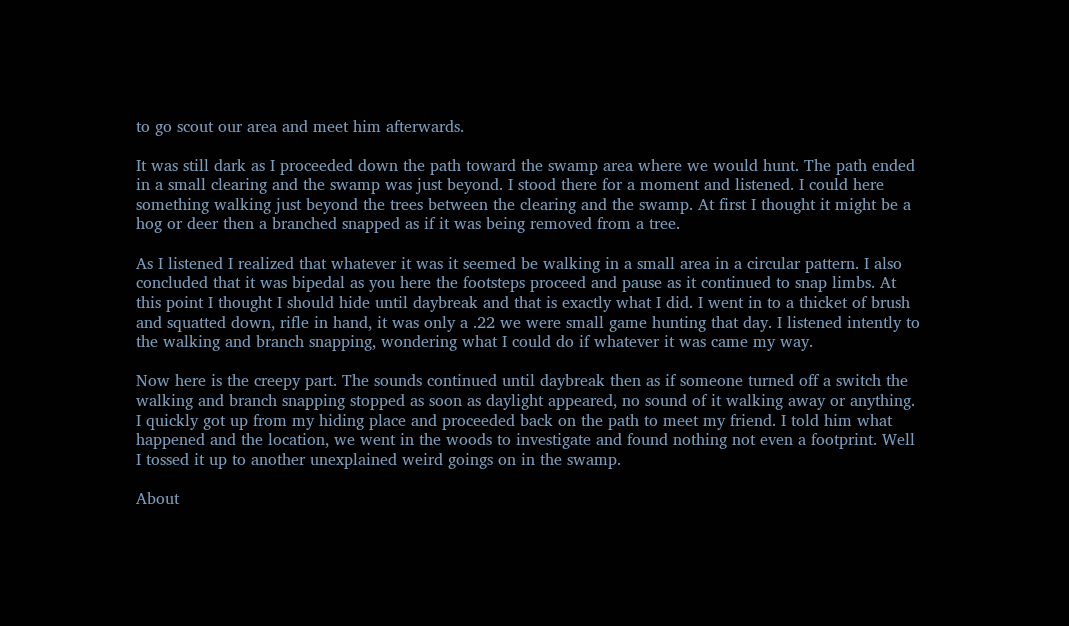to go scout our area and meet him afterwards.

It was still dark as I proceeded down the path toward the swamp area where we would hunt. The path ended in a small clearing and the swamp was just beyond. I stood there for a moment and listened. I could here something walking just beyond the trees between the clearing and the swamp. At first I thought it might be a hog or deer then a branched snapped as if it was being removed from a tree.

As I listened I realized that whatever it was it seemed be walking in a small area in a circular pattern. I also concluded that it was bipedal as you here the footsteps proceed and pause as it continued to snap limbs. At this point I thought I should hide until daybreak and that is exactly what I did. I went in to a thicket of brush and squatted down, rifle in hand, it was only a .22 we were small game hunting that day. I listened intently to the walking and branch snapping, wondering what I could do if whatever it was came my way.

Now here is the creepy part. The sounds continued until daybreak then as if someone turned off a switch the walking and branch snapping stopped as soon as daylight appeared, no sound of it walking away or anything. I quickly got up from my hiding place and proceeded back on the path to meet my friend. I told him what happened and the location, we went in the woods to investigate and found nothing not even a footprint. Well I tossed it up to another unexplained weird goings on in the swamp.

About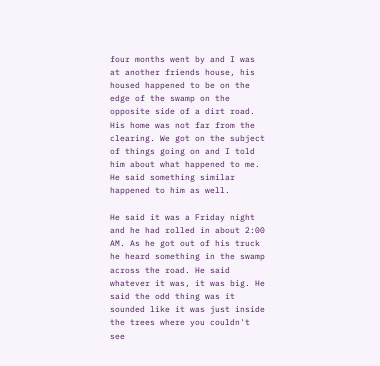four months went by and I was at another friends house, his housed happened to be on the edge of the swamp on the opposite side of a dirt road. His home was not far from the clearing. We got on the subject of things going on and I told him about what happened to me. He said something similar happened to him as well.

He said it was a Friday night and he had rolled in about 2:00 AM. As he got out of his truck he heard something in the swamp across the road. He said whatever it was, it was big. He said the odd thing was it sounded like it was just inside the trees where you couldn't see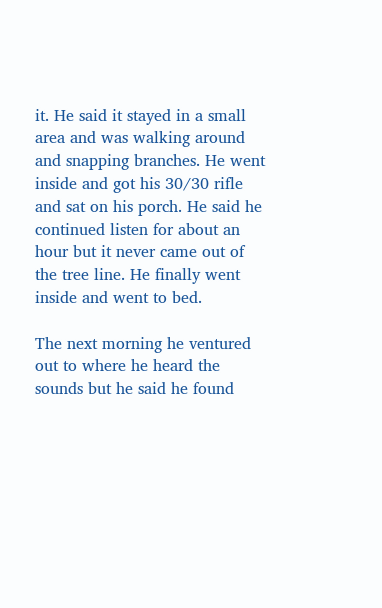it. He said it stayed in a small area and was walking around and snapping branches. He went inside and got his 30/30 rifle and sat on his porch. He said he continued listen for about an hour but it never came out of the tree line. He finally went inside and went to bed.

The next morning he ventured out to where he heard the sounds but he said he found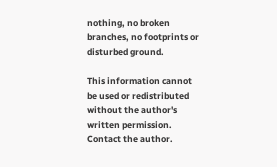nothing, no broken branches, no footprints or disturbed ground.

This information cannot be used or redistributed without the author's written permission. Contact the author.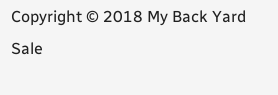Copyright © 2018 My Back Yard Sale